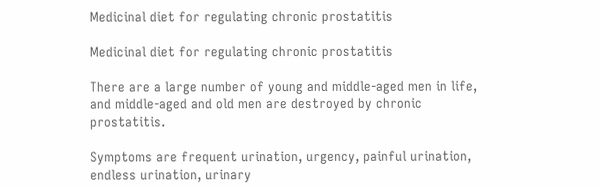Medicinal diet for regulating chronic prostatitis

Medicinal diet for regulating chronic prostatitis

There are a large number of young and middle-aged men in life, and middle-aged and old men are destroyed by chronic prostatitis.

Symptoms are frequent urination, urgency, painful urination, endless urination, urinary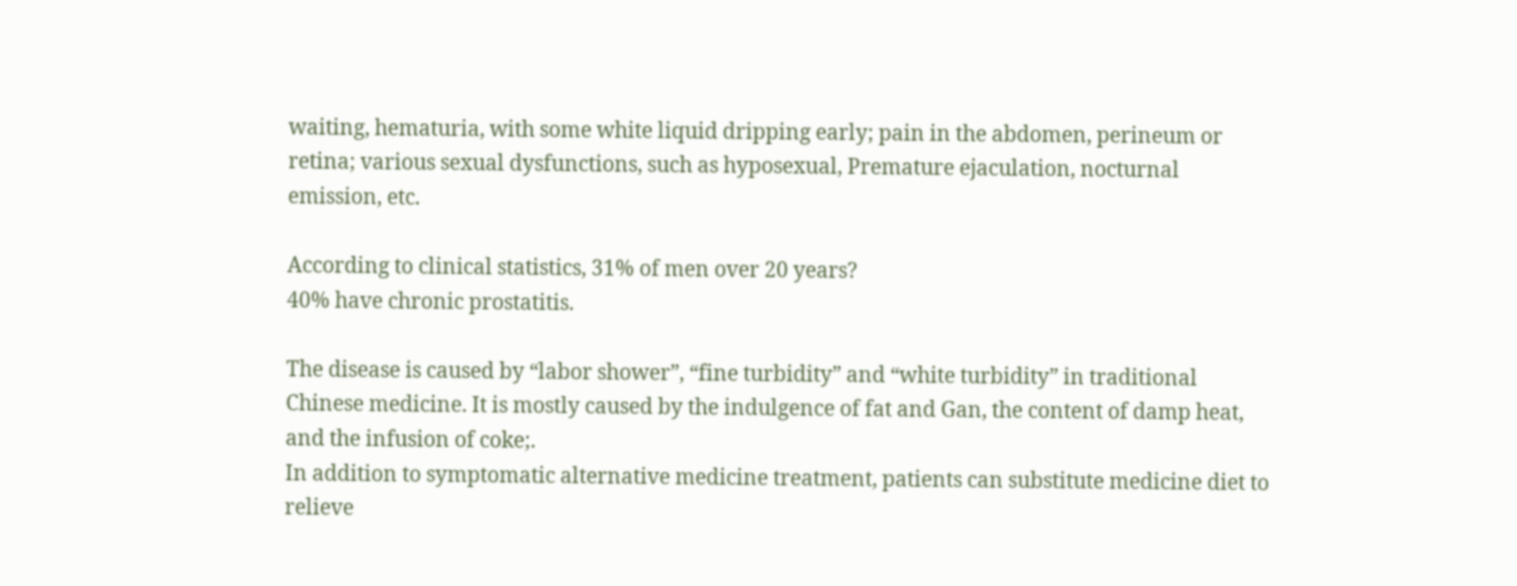waiting, hematuria, with some white liquid dripping early; pain in the abdomen, perineum or retina; various sexual dysfunctions, such as hyposexual, Premature ejaculation, nocturnal emission, etc.

According to clinical statistics, 31% of men over 20 years?
40% have chronic prostatitis.

The disease is caused by “labor shower”, “fine turbidity” and “white turbidity” in traditional Chinese medicine. It is mostly caused by the indulgence of fat and Gan, the content of damp heat, and the infusion of coke;.
In addition to symptomatic alternative medicine treatment, patients can substitute medicine diet to relieve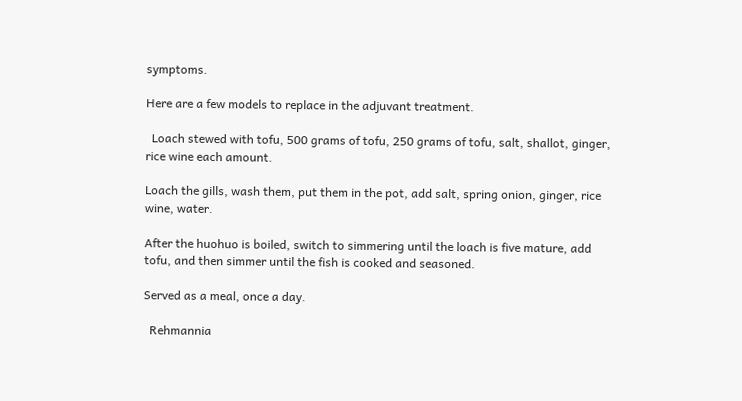symptoms.

Here are a few models to replace in the adjuvant treatment.

  Loach stewed with tofu, 500 grams of tofu, 250 grams of tofu, salt, shallot, ginger, rice wine each amount.

Loach the gills, wash them, put them in the pot, add salt, spring onion, ginger, rice wine, water.

After the huohuo is boiled, switch to simmering until the loach is five mature, add tofu, and then simmer until the fish is cooked and seasoned.

Served as a meal, once a day.

  Rehmannia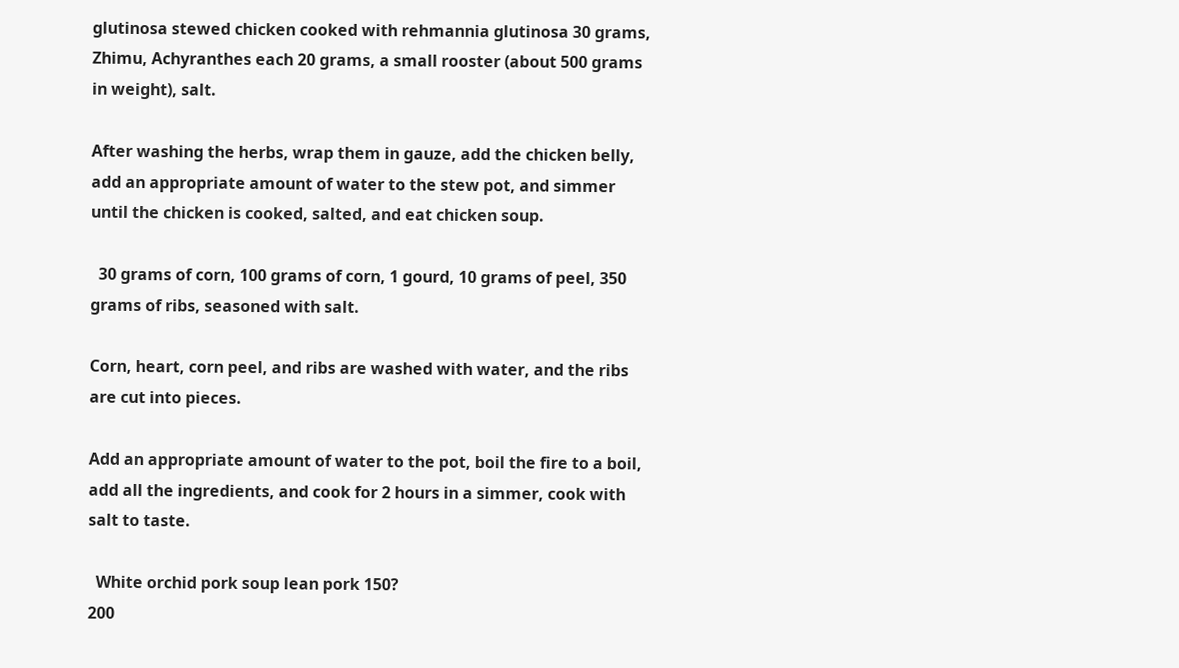glutinosa stewed chicken cooked with rehmannia glutinosa 30 grams, Zhimu, Achyranthes each 20 grams, a small rooster (about 500 grams in weight), salt.

After washing the herbs, wrap them in gauze, add the chicken belly, add an appropriate amount of water to the stew pot, and simmer until the chicken is cooked, salted, and eat chicken soup.

  30 grams of corn, 100 grams of corn, 1 gourd, 10 grams of peel, 350 grams of ribs, seasoned with salt.

Corn, heart, corn peel, and ribs are washed with water, and the ribs are cut into pieces.

Add an appropriate amount of water to the pot, boil the fire to a boil, add all the ingredients, and cook for 2 hours in a simmer, cook with salt to taste.

  White orchid pork soup lean pork 150?
200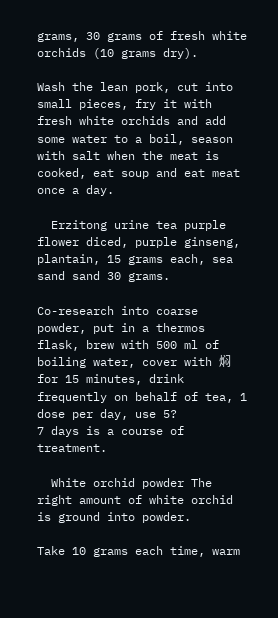grams, 30 grams of fresh white orchids (10 grams dry).

Wash the lean pork, cut into small pieces, fry it with fresh white orchids and add some water to a boil, season with salt when the meat is cooked, eat soup and eat meat once a day.

  Erzitong urine tea purple flower diced, purple ginseng, plantain, 15 grams each, sea sand sand 30 grams.

Co-research into coarse powder, put in a thermos flask, brew with 500 ml of boiling water, cover with 焖 for 15 minutes, drink frequently on behalf of tea, 1 dose per day, use 5?
7 days is a course of treatment.

  White orchid powder The right amount of white orchid is ground into powder.

Take 10 grams each time, warm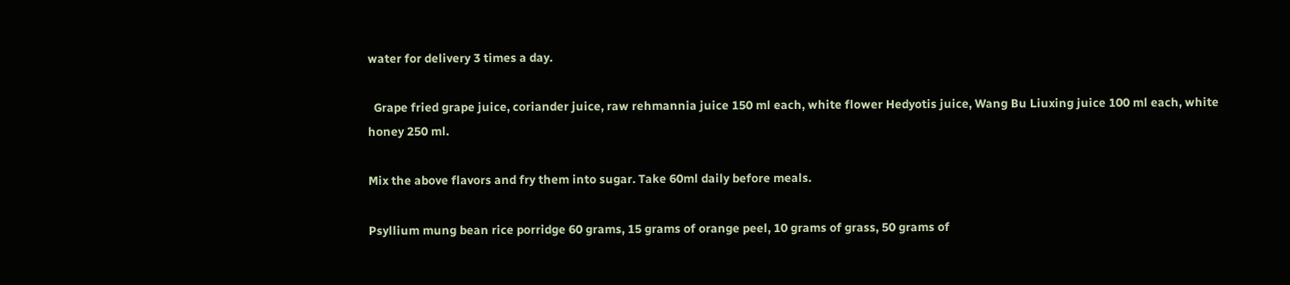water for delivery 3 times a day.

  Grape fried grape juice, coriander juice, raw rehmannia juice 150 ml each, white flower Hedyotis juice, Wang Bu Liuxing juice 100 ml each, white honey 250 ml.

Mix the above flavors and fry them into sugar. Take 60ml daily before meals.

Psyllium mung bean rice porridge 60 grams, 15 grams of orange peel, 10 grams of grass, 50 grams of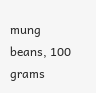mung beans, 100 grams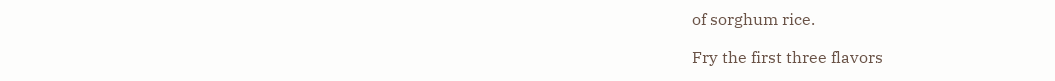of sorghum rice.

Fry the first three flavors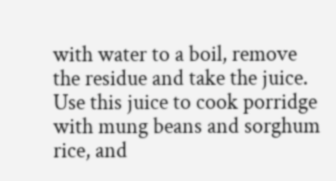with water to a boil, remove the residue and take the juice. Use this juice to cook porridge with mung beans and sorghum rice, and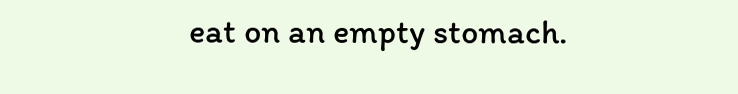eat on an empty stomach.